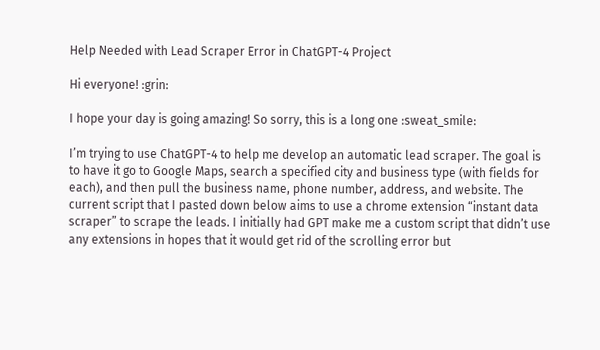Help Needed with Lead Scraper Error in ChatGPT-4 Project

Hi everyone! :grin:

I hope your day is going amazing! So sorry, this is a long one :sweat_smile:

I’m trying to use ChatGPT-4 to help me develop an automatic lead scraper. The goal is to have it go to Google Maps, search a specified city and business type (with fields for each), and then pull the business name, phone number, address, and website. The current script that I pasted down below aims to use a chrome extension “instant data scraper” to scrape the leads. I initially had GPT make me a custom script that didn’t use any extensions in hopes that it would get rid of the scrolling error but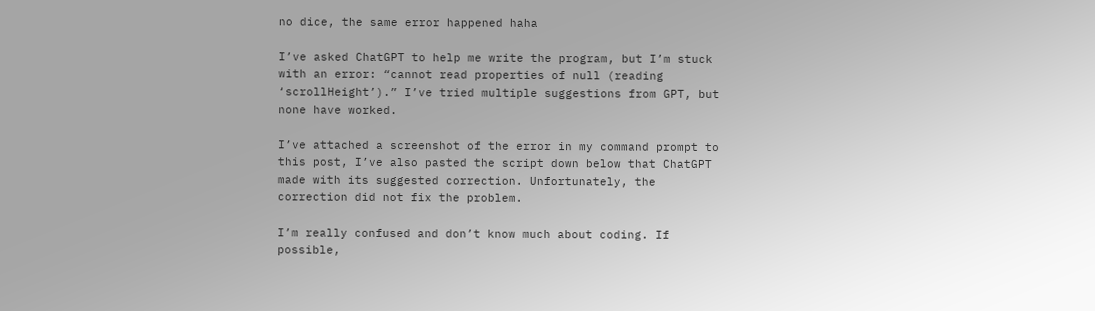no dice, the same error happened haha

I’ve asked ChatGPT to help me write the program, but I’m stuck with an error: “cannot read properties of null (reading ‘scrollHeight’).” I’ve tried multiple suggestions from GPT, but none have worked.

I’ve attached a screenshot of the error in my command prompt to this post, I’ve also pasted the script down below that ChatGPT made with its suggested correction. Unfortunately, the correction did not fix the problem.

I’m really confused and don’t know much about coding. If possible,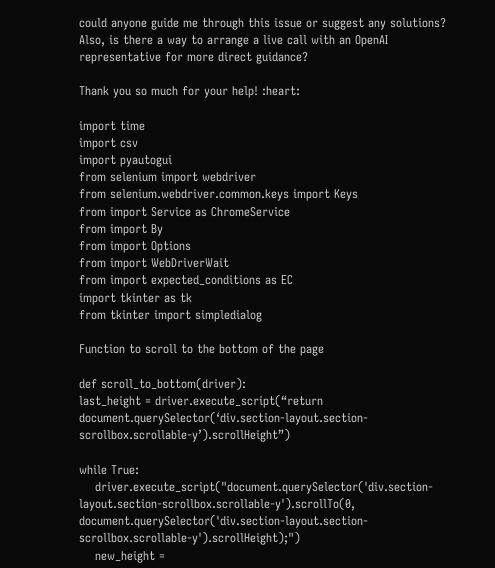could anyone guide me through this issue or suggest any solutions? Also, is there a way to arrange a live call with an OpenAI representative for more direct guidance?

Thank you so much for your help! :heart:

import time
import csv
import pyautogui
from selenium import webdriver
from selenium.webdriver.common.keys import Keys
from import Service as ChromeService
from import By
from import Options
from import WebDriverWait
from import expected_conditions as EC
import tkinter as tk
from tkinter import simpledialog

Function to scroll to the bottom of the page

def scroll_to_bottom(driver):
last_height = driver.execute_script(“return document.querySelector(‘div.section-layout.section-scrollbox.scrollable-y’).scrollHeight”)

while True:
    driver.execute_script("document.querySelector('div.section-layout.section-scrollbox.scrollable-y').scrollTo(0, document.querySelector('div.section-layout.section-scrollbox.scrollable-y').scrollHeight);")
    new_height =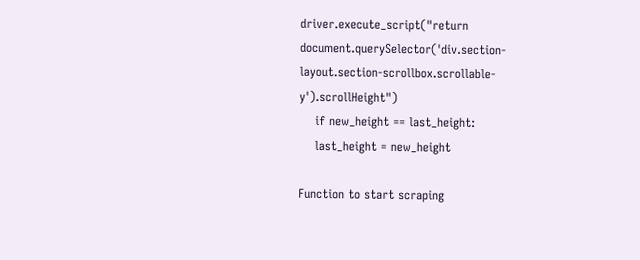driver.execute_script("return document.querySelector('div.section-layout.section-scrollbox.scrollable-y').scrollHeight")
    if new_height == last_height:
    last_height = new_height

Function to start scraping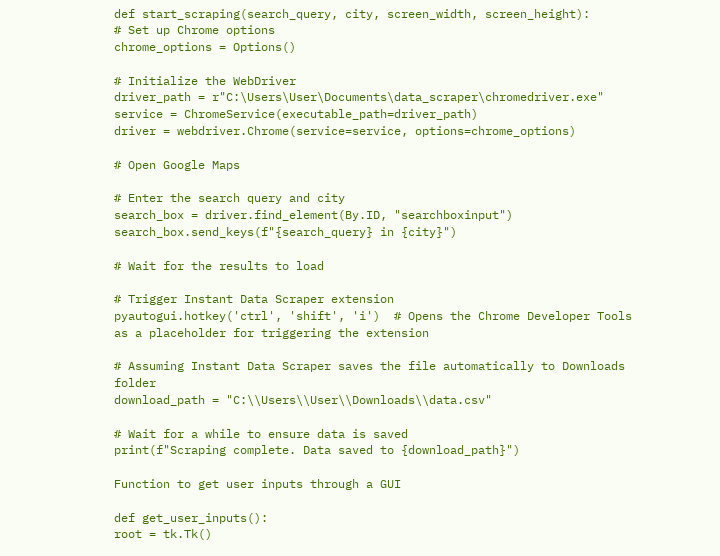def start_scraping(search_query, city, screen_width, screen_height):
# Set up Chrome options
chrome_options = Options()

# Initialize the WebDriver
driver_path = r"C:\Users\User\Documents\data_scraper\chromedriver.exe"
service = ChromeService(executable_path=driver_path)
driver = webdriver.Chrome(service=service, options=chrome_options)

# Open Google Maps

# Enter the search query and city
search_box = driver.find_element(By.ID, "searchboxinput")
search_box.send_keys(f"{search_query} in {city}")

# Wait for the results to load

# Trigger Instant Data Scraper extension
pyautogui.hotkey('ctrl', 'shift', 'i')  # Opens the Chrome Developer Tools as a placeholder for triggering the extension

# Assuming Instant Data Scraper saves the file automatically to Downloads folder
download_path = "C:\\Users\\User\\Downloads\\data.csv"

# Wait for a while to ensure data is saved
print(f"Scraping complete. Data saved to {download_path}")

Function to get user inputs through a GUI

def get_user_inputs():
root = tk.Tk()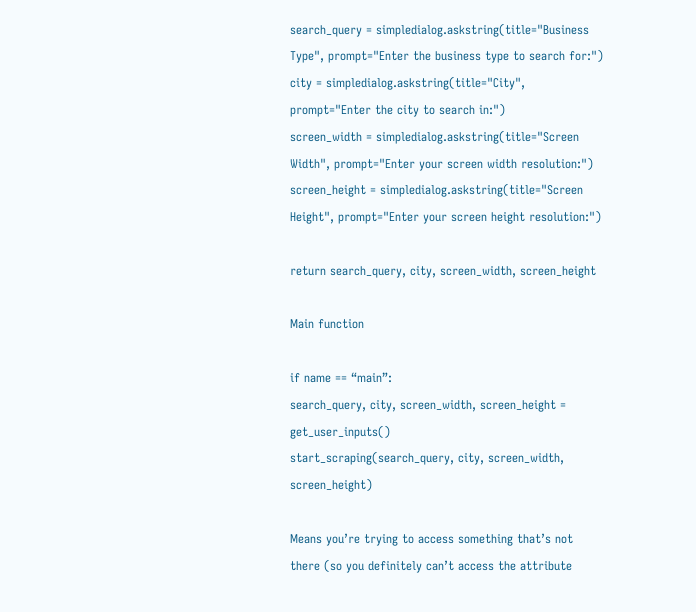search_query = simpledialog.askstring(title="Business Type", prompt="Enter the business type to search for:")
city = simpledialog.askstring(title="City", prompt="Enter the city to search in:")
screen_width = simpledialog.askstring(title="Screen Width", prompt="Enter your screen width resolution:")
screen_height = simpledialog.askstring(title="Screen Height", prompt="Enter your screen height resolution:")

return search_query, city, screen_width, screen_height

Main function

if name == “main”:
search_query, city, screen_width, screen_height = get_user_inputs()
start_scraping(search_query, city, screen_width, screen_height)

Means you’re trying to access something that’s not there (so you definitely can’t access the attribute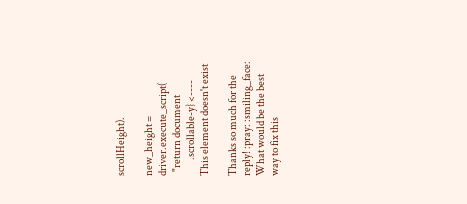scrollHeight).

new_height = driver.execute_script(
  "return document
        .scrollable-y} <---- This element doesn't exist

Thanks so much for the reply! :pray: :smiling_face: What would be the best way to fix this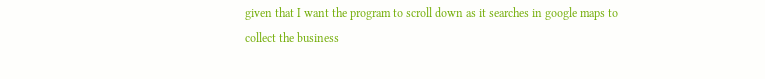given that I want the program to scroll down as it searches in google maps to collect the business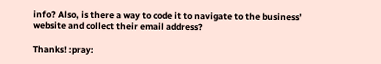info? Also, is there a way to code it to navigate to the business’ website and collect their email address?

Thanks! :pray: